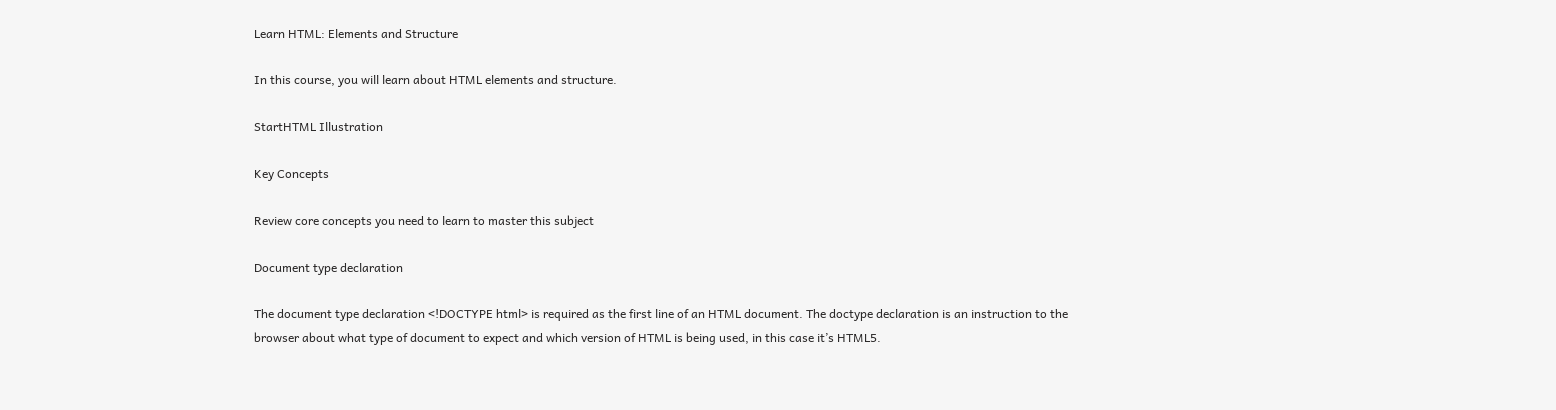Learn HTML: Elements and Structure

In this course, you will learn about HTML elements and structure.

StartHTML Illustration

Key Concepts

Review core concepts you need to learn to master this subject

Document type declaration

The document type declaration <!DOCTYPE html> is required as the first line of an HTML document. The doctype declaration is an instruction to the browser about what type of document to expect and which version of HTML is being used, in this case it’s HTML5.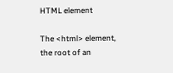HTML element

The <html> element, the root of an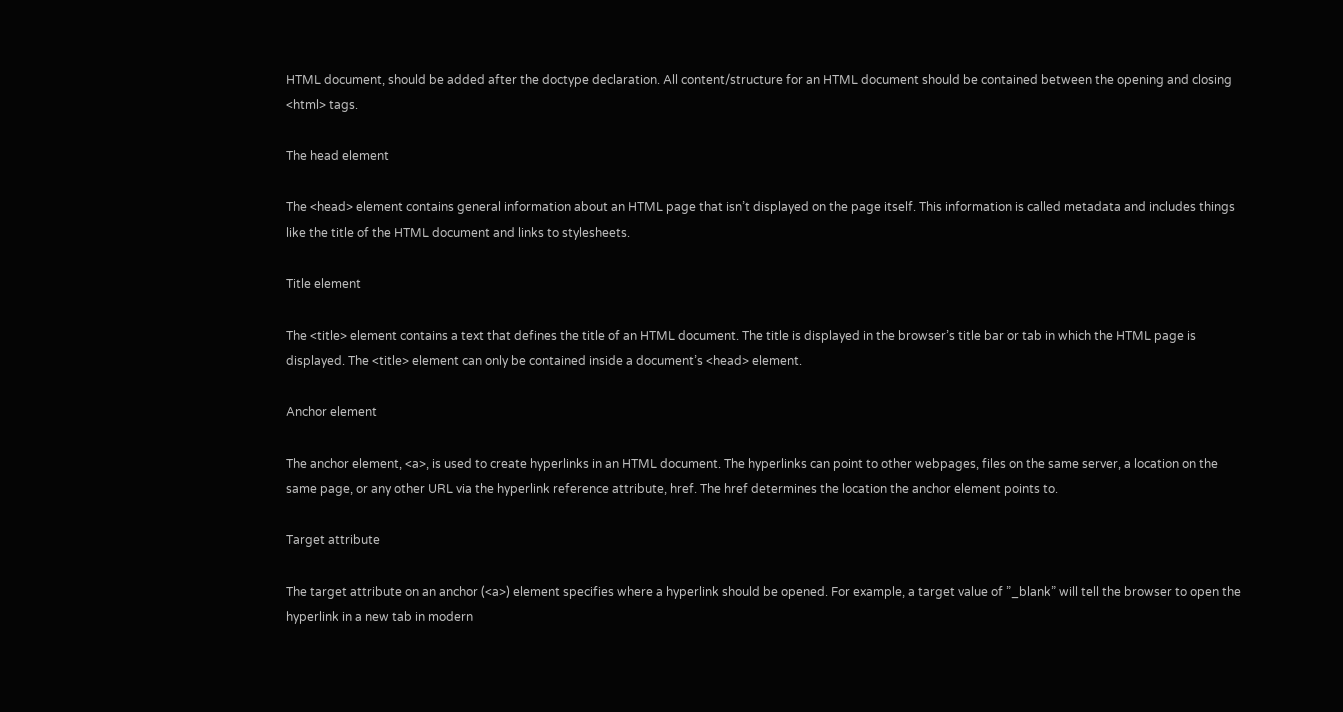HTML document, should be added after the doctype declaration. All content/structure for an HTML document should be contained between the opening and closing <html> tags.

The head element

The <head> element contains general information about an HTML page that isn’t displayed on the page itself. This information is called metadata and includes things like the title of the HTML document and links to stylesheets.

Title element

The <title> element contains a text that defines the title of an HTML document. The title is displayed in the browser’s title bar or tab in which the HTML page is displayed. The <title> element can only be contained inside a document’s <head> element.

Anchor element

The anchor element, <a>, is used to create hyperlinks in an HTML document. The hyperlinks can point to other webpages, files on the same server, a location on the same page, or any other URL via the hyperlink reference attribute, href. The href determines the location the anchor element points to.

Target attribute

The target attribute on an anchor (<a>) element specifies where a hyperlink should be opened. For example, a target value of ”_blank” will tell the browser to open the hyperlink in a new tab in modern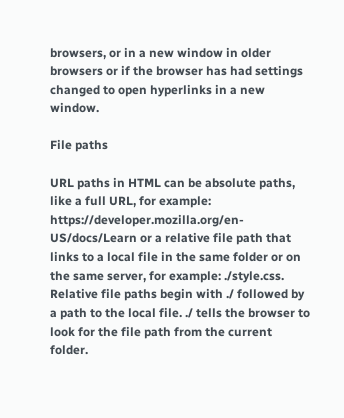browsers, or in a new window in older browsers or if the browser has had settings changed to open hyperlinks in a new window.

File paths

URL paths in HTML can be absolute paths, like a full URL, for example: https://developer.mozilla.org/en-US/docs/Learn or a relative file path that links to a local file in the same folder or on the same server, for example: ./style.css. Relative file paths begin with ./ followed by a path to the local file. ./ tells the browser to look for the file path from the current folder.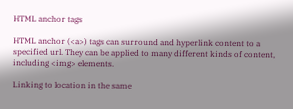HTML anchor tags

HTML anchor (<a>) tags can surround and hyperlink content to a specified url. They can be applied to many different kinds of content, including <img> elements.

Linking to location in the same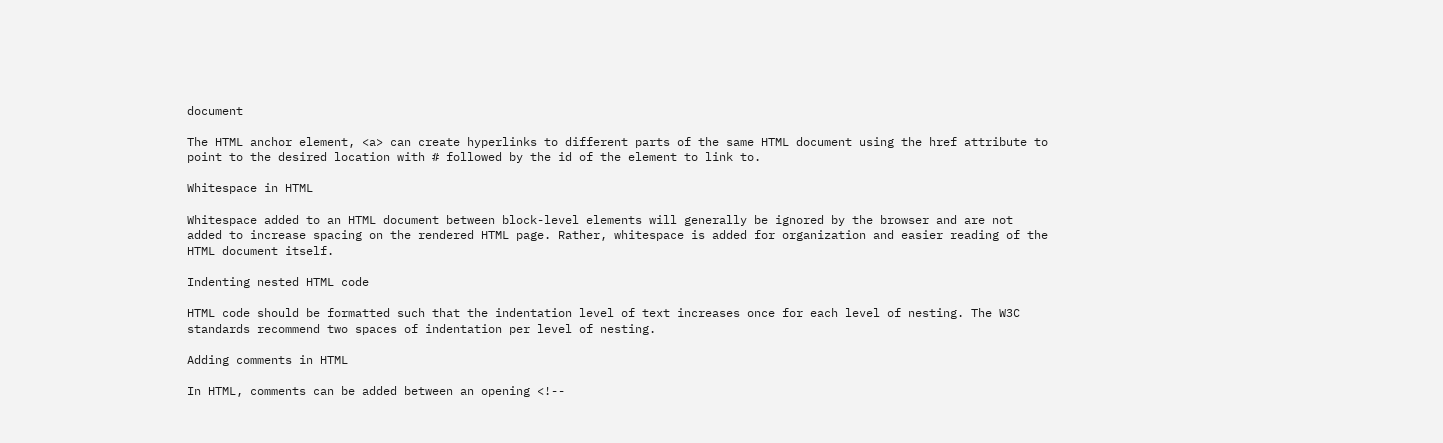document

The HTML anchor element, <a> can create hyperlinks to different parts of the same HTML document using the href attribute to point to the desired location with # followed by the id of the element to link to.

Whitespace in HTML

Whitespace added to an HTML document between block-level elements will generally be ignored by the browser and are not added to increase spacing on the rendered HTML page. Rather, whitespace is added for organization and easier reading of the HTML document itself.

Indenting nested HTML code

HTML code should be formatted such that the indentation level of text increases once for each level of nesting. The W3C standards recommend two spaces of indentation per level of nesting.

Adding comments in HTML

In HTML, comments can be added between an opening <!--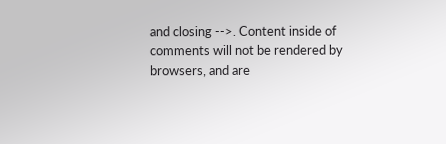and closing -->. Content inside of comments will not be rendered by browsers, and are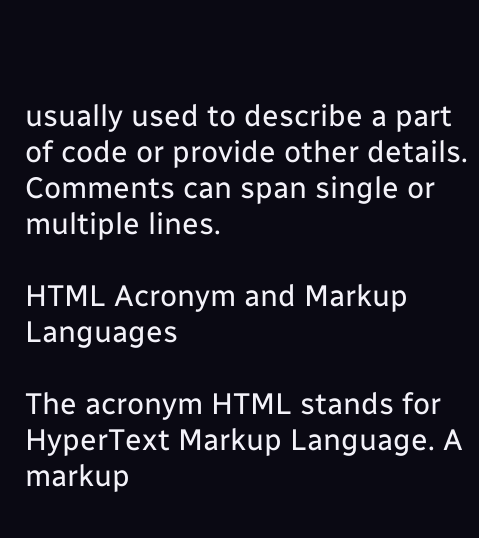usually used to describe a part of code or provide other details. Comments can span single or multiple lines.

HTML Acronym and Markup Languages

The acronym HTML stands for HyperText Markup Language. A markup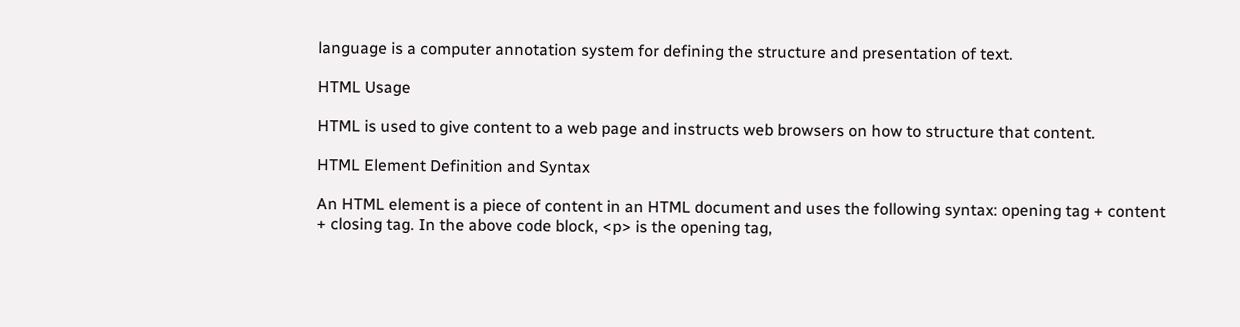language is a computer annotation system for defining the structure and presentation of text.

HTML Usage

HTML is used to give content to a web page and instructs web browsers on how to structure that content.

HTML Element Definition and Syntax

An HTML element is a piece of content in an HTML document and uses the following syntax: opening tag + content + closing tag. In the above code block, <p> is the opening tag,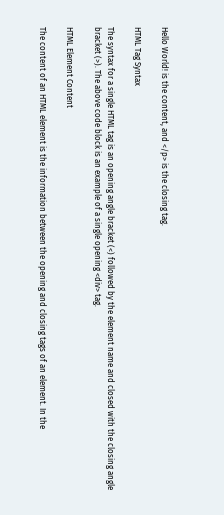Hello World! is the content, and </p> is the closing tag.

HTML Tag Syntax

The syntax for a single HTML tag is an opening angle bracket (<) followed by the element name and closed with the closing angle bracket (>). The above code block is an example of a single opening <div> tag.

HTML Element Content

The content of an HTML element is the information between the opening and closing tags of an element. In the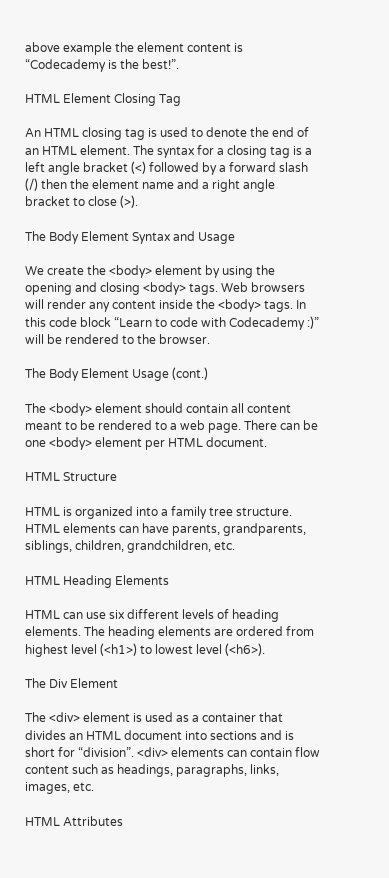above example the element content is “Codecademy is the best!”.

HTML Element Closing Tag

An HTML closing tag is used to denote the end of an HTML element. The syntax for a closing tag is a left angle bracket (<) followed by a forward slash (/) then the element name and a right angle bracket to close (>).

The Body Element Syntax and Usage

We create the <body> element by using the opening and closing <body> tags. Web browsers will render any content inside the <body> tags. In this code block “Learn to code with Codecademy :)” will be rendered to the browser.

The Body Element Usage (cont.)

The <body> element should contain all content meant to be rendered to a web page. There can be one <body> element per HTML document.

HTML Structure

HTML is organized into a family tree structure. HTML elements can have parents, grandparents, siblings, children, grandchildren, etc.

HTML Heading Elements

HTML can use six different levels of heading elements. The heading elements are ordered from highest level (<h1>) to lowest level (<h6>).

The Div Element

The <div> element is used as a container that divides an HTML document into sections and is short for “division”. <div> elements can contain flow content such as headings, paragraphs, links, images, etc.

HTML Attributes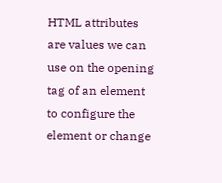HTML attributes are values we can use on the opening tag of an element to configure the element or change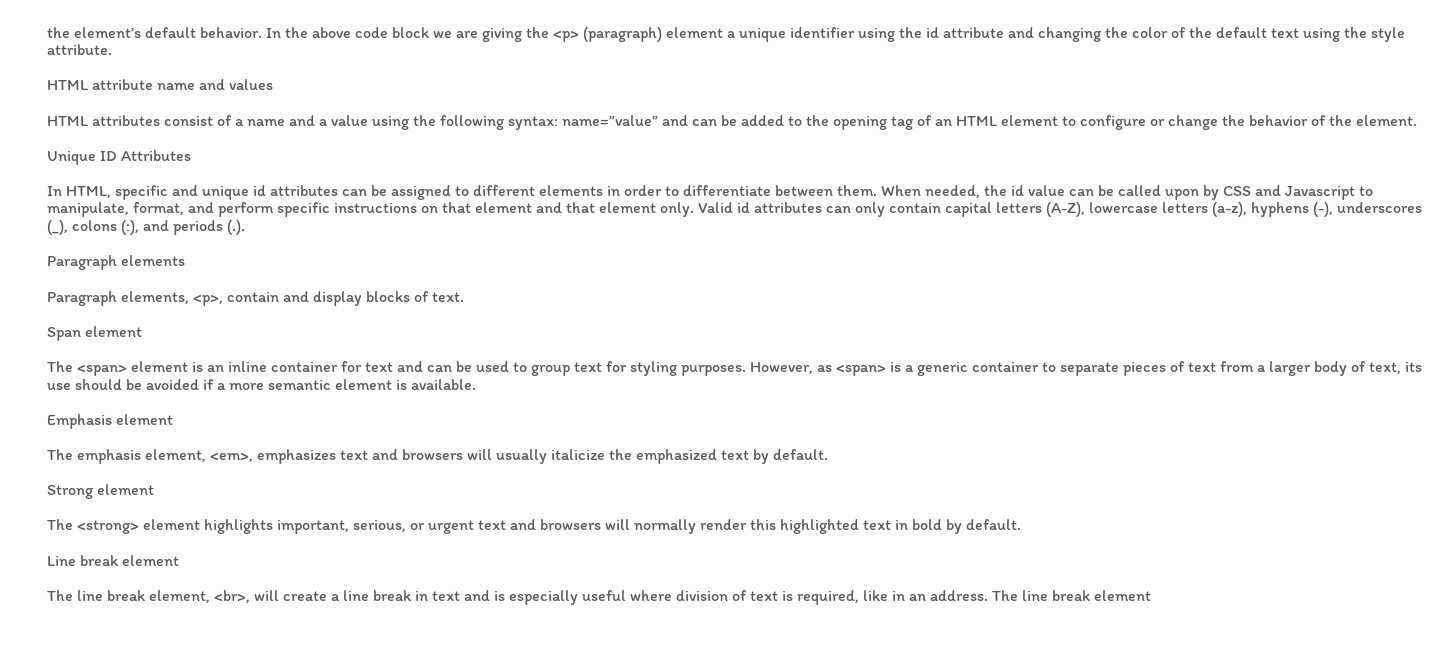the element’s default behavior. In the above code block we are giving the <p> (paragraph) element a unique identifier using the id attribute and changing the color of the default text using the style attribute.

HTML attribute name and values

HTML attributes consist of a name and a value using the following syntax: name=”value” and can be added to the opening tag of an HTML element to configure or change the behavior of the element.

Unique ID Attributes

In HTML, specific and unique id attributes can be assigned to different elements in order to differentiate between them. When needed, the id value can be called upon by CSS and Javascript to manipulate, format, and perform specific instructions on that element and that element only. Valid id attributes can only contain capital letters (A-Z), lowercase letters (a-z), hyphens (-), underscores (_), colons (:), and periods (.).

Paragraph elements

Paragraph elements, <p>, contain and display blocks of text.

Span element

The <span> element is an inline container for text and can be used to group text for styling purposes. However, as <span> is a generic container to separate pieces of text from a larger body of text, its use should be avoided if a more semantic element is available.

Emphasis element

The emphasis element, <em>, emphasizes text and browsers will usually italicize the emphasized text by default.

Strong element

The <strong> element highlights important, serious, or urgent text and browsers will normally render this highlighted text in bold by default.

Line break element

The line break element, <br>, will create a line break in text and is especially useful where division of text is required, like in an address. The line break element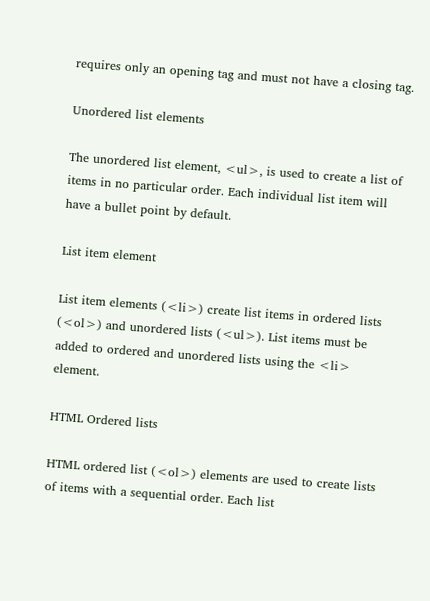requires only an opening tag and must not have a closing tag.

Unordered list elements

The unordered list element, <ul>, is used to create a list of items in no particular order. Each individual list item will have a bullet point by default.

List item element

List item elements (<li>) create list items in ordered lists (<ol>) and unordered lists (<ul>). List items must be added to ordered and unordered lists using the <li> element.

HTML Ordered lists

HTML ordered list (<ol>) elements are used to create lists of items with a sequential order. Each list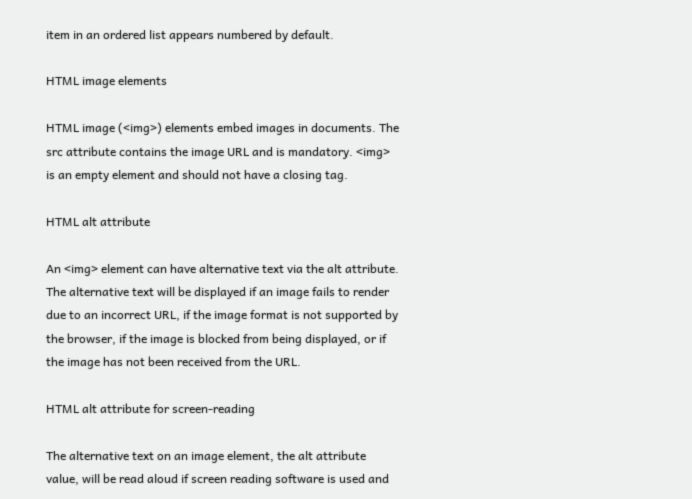item in an ordered list appears numbered by default.

HTML image elements

HTML image (<img>) elements embed images in documents. The src attribute contains the image URL and is mandatory. <img> is an empty element and should not have a closing tag.

HTML alt attribute

An <img> element can have alternative text via the alt attribute. The alternative text will be displayed if an image fails to render due to an incorrect URL, if the image format is not supported by the browser, if the image is blocked from being displayed, or if the image has not been received from the URL.

HTML alt attribute for screen-reading

The alternative text on an image element, the alt attribute value, will be read aloud if screen reading software is used and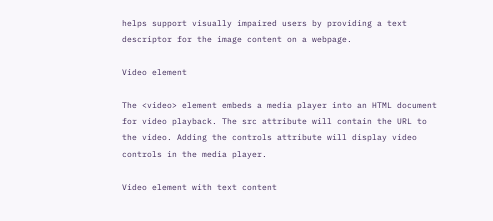helps support visually impaired users by providing a text descriptor for the image content on a webpage.

Video element

The <video> element embeds a media player into an HTML document for video playback. The src attribute will contain the URL to the video. Adding the controls attribute will display video controls in the media player.

Video element with text content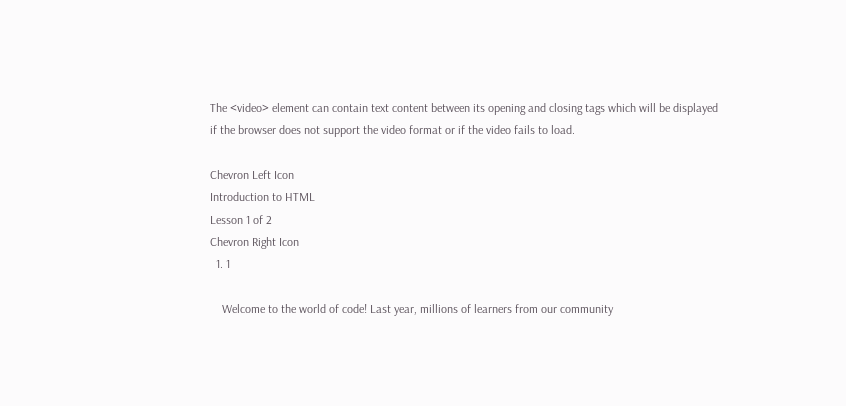The <video> element can contain text content between its opening and closing tags which will be displayed if the browser does not support the video format or if the video fails to load.

Chevron Left Icon
Introduction to HTML
Lesson 1 of 2
Chevron Right Icon
  1. 1

    Welcome to the world of code! Last year, millions of learners from our community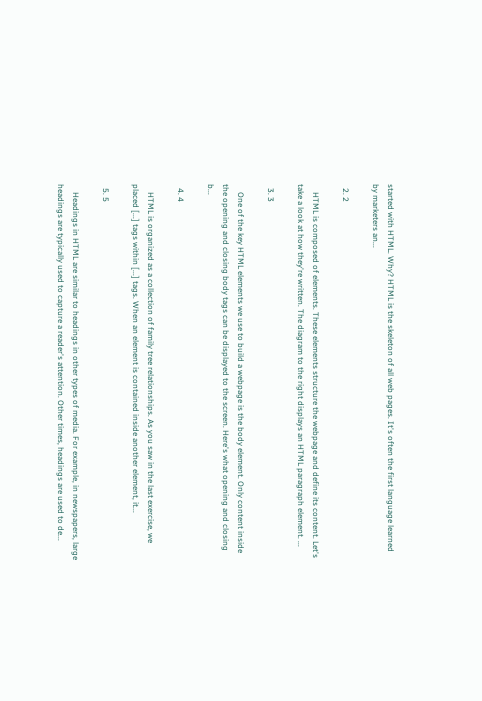started with HTML. Why? HTML is the skeleton of all web pages. It's often the first language learned by marketers an...

  2. 2

    HTML is composed of elements. These elements structure the webpage and define its content. Let's take a look at how they're written. The diagram to the right displays an HTML paragraph element. ...

  3. 3

    One of the key HTML elements we use to build a webpage is the body element. Only content inside the opening and closing body tags can be displayed to the screen. Here's what opening and closing b...

  4. 4

    HTML is organized as a collection of family tree relationships. As you saw in the last exercise, we placed [...] tags within [...] tags. When an element is contained inside another element, it...

  5. 5

    Headings in HTML are similar to headings in other types of media. For example, in newspapers, large headings are typically used to capture a reader's attention. Other times, headings are used to de...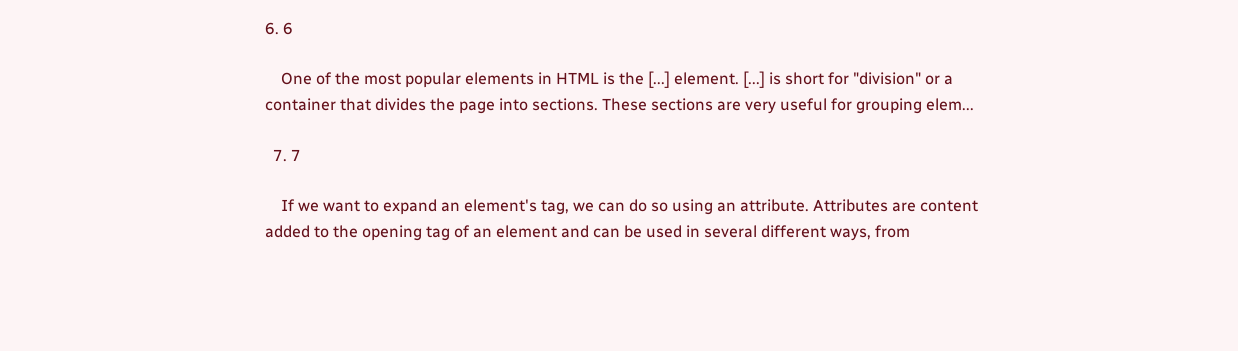6. 6

    One of the most popular elements in HTML is the [...] element. [...] is short for "division" or a container that divides the page into sections. These sections are very useful for grouping elem...

  7. 7

    If we want to expand an element's tag, we can do so using an attribute. Attributes are content added to the opening tag of an element and can be used in several different ways, from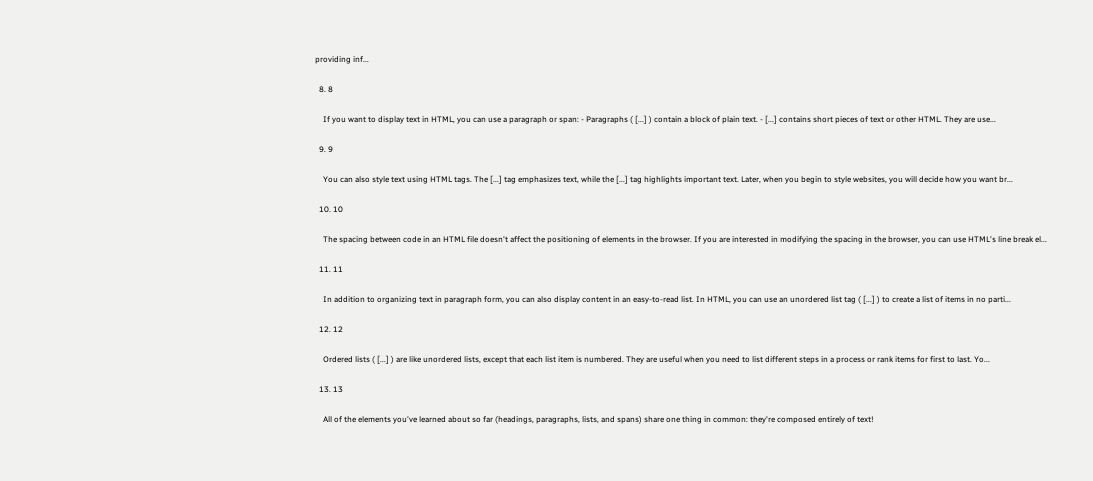providing inf...

  8. 8

    If you want to display text in HTML, you can use a paragraph or span: - Paragraphs ( [...] ) contain a block of plain text. - [...] contains short pieces of text or other HTML. They are use...

  9. 9

    You can also style text using HTML tags. The [...] tag emphasizes text, while the [...] tag highlights important text. Later, when you begin to style websites, you will decide how you want br...

  10. 10

    The spacing between code in an HTML file doesn't affect the positioning of elements in the browser. If you are interested in modifying the spacing in the browser, you can use HTML's line break el...

  11. 11

    In addition to organizing text in paragraph form, you can also display content in an easy-to-read list. In HTML, you can use an unordered list tag ( [...] ) to create a list of items in no parti...

  12. 12

    Ordered lists ( [...] ) are like unordered lists, except that each list item is numbered. They are useful when you need to list different steps in a process or rank items for first to last. Yo...

  13. 13

    All of the elements you've learned about so far (headings, paragraphs, lists, and spans) share one thing in common: they're composed entirely of text!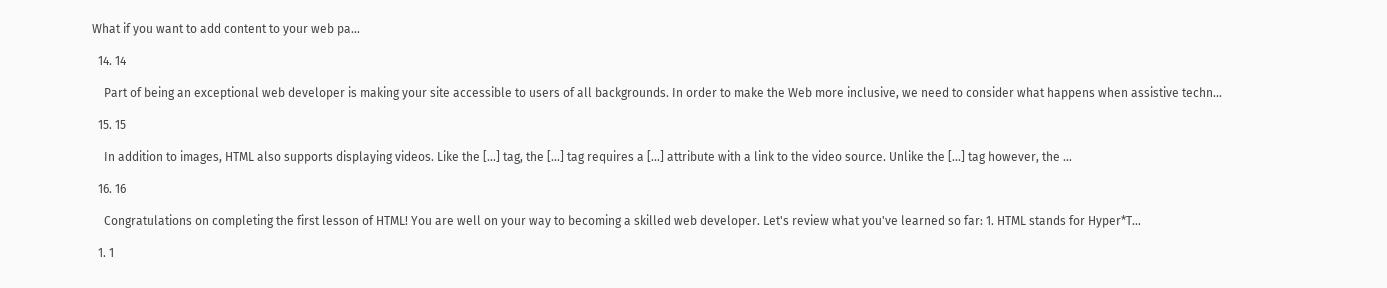What if you want to add content to your web pa...

  14. 14

    Part of being an exceptional web developer is making your site accessible to users of all backgrounds. In order to make the Web more inclusive, we need to consider what happens when assistive techn...

  15. 15

    In addition to images, HTML also supports displaying videos. Like the [...] tag, the [...] tag requires a [...] attribute with a link to the video source. Unlike the [...] tag however, the ...

  16. 16

    Congratulations on completing the first lesson of HTML! You are well on your way to becoming a skilled web developer. Let's review what you've learned so far: 1. HTML stands for Hyper*T...

  1. 1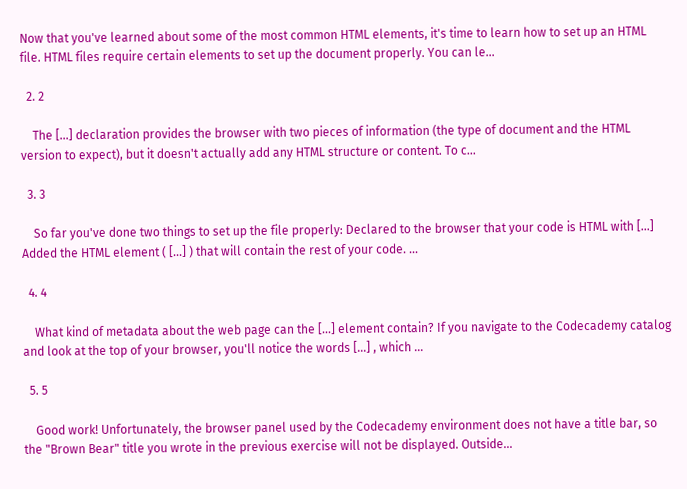Now that you've learned about some of the most common HTML elements, it's time to learn how to set up an HTML file. HTML files require certain elements to set up the document properly. You can le...

  2. 2

    The [...] declaration provides the browser with two pieces of information (the type of document and the HTML version to expect), but it doesn't actually add any HTML structure or content. To c...

  3. 3

    So far you've done two things to set up the file properly: Declared to the browser that your code is HTML with [...] Added the HTML element ( [...] ) that will contain the rest of your code. ...

  4. 4

    What kind of metadata about the web page can the [...] element contain? If you navigate to the Codecademy catalog and look at the top of your browser, you'll notice the words [...] , which ...

  5. 5

    Good work! Unfortunately, the browser panel used by the Codecademy environment does not have a title bar, so the "Brown Bear" title you wrote in the previous exercise will not be displayed. Outside...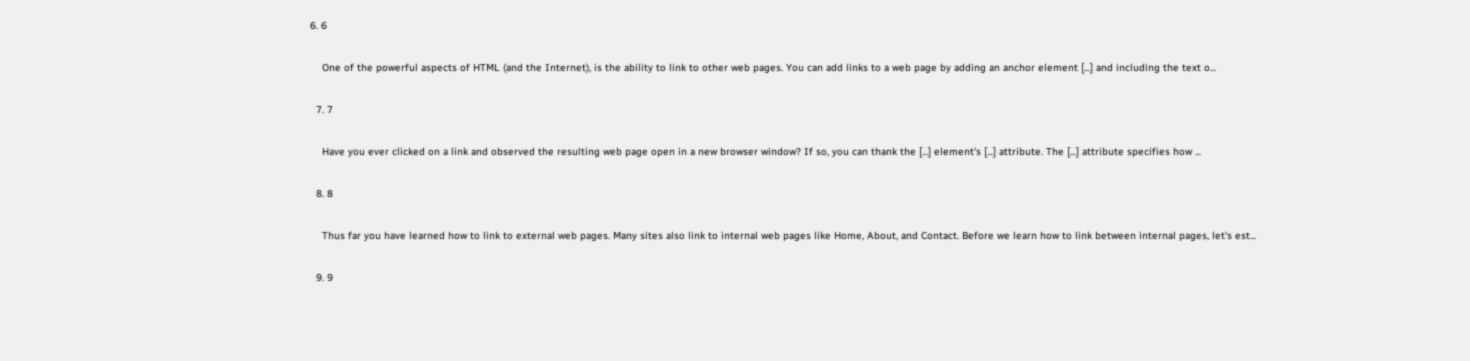6. 6

    One of the powerful aspects of HTML (and the Internet), is the ability to link to other web pages. You can add links to a web page by adding an anchor element [...] and including the text o...

  7. 7

    Have you ever clicked on a link and observed the resulting web page open in a new browser window? If so, you can thank the [...] element's [...] attribute. The [...] attribute specifies how ...

  8. 8

    Thus far you have learned how to link to external web pages. Many sites also link to internal web pages like Home, About, and Contact. Before we learn how to link between internal pages, let's est...

  9. 9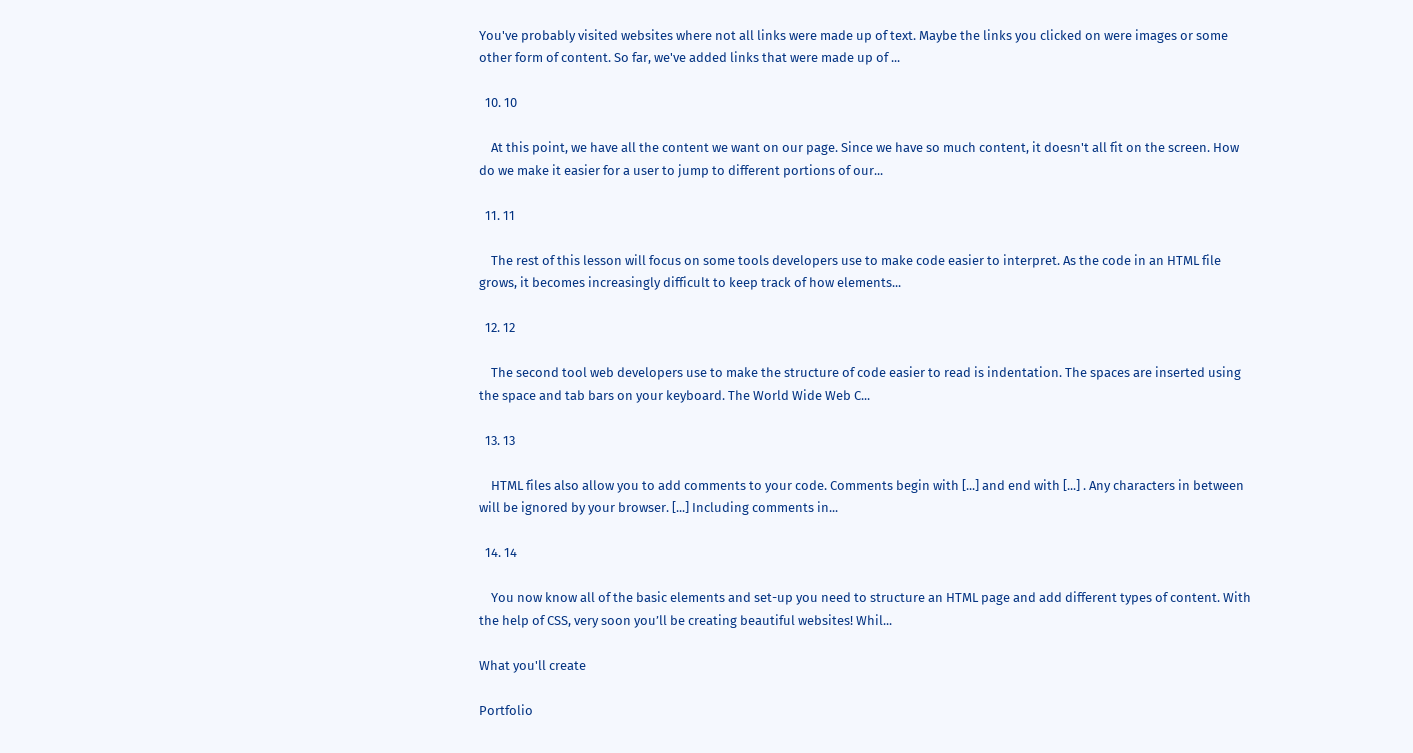You've probably visited websites where not all links were made up of text. Maybe the links you clicked on were images or some other form of content. So far, we've added links that were made up of ...

  10. 10

    At this point, we have all the content we want on our page. Since we have so much content, it doesn't all fit on the screen. How do we make it easier for a user to jump to different portions of our...

  11. 11

    The rest of this lesson will focus on some tools developers use to make code easier to interpret. As the code in an HTML file grows, it becomes increasingly difficult to keep track of how elements...

  12. 12

    The second tool web developers use to make the structure of code easier to read is indentation. The spaces are inserted using the space and tab bars on your keyboard. The World Wide Web C...

  13. 13

    HTML files also allow you to add comments to your code. Comments begin with [...] and end with [...] . Any characters in between will be ignored by your browser. [...] Including comments in...

  14. 14

    You now know all of the basic elements and set-up you need to structure an HTML page and add different types of content. With the help of CSS, very soon you’ll be creating beautiful websites! Whil...

What you'll create

Portfolio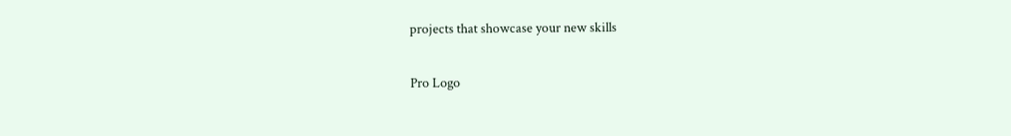projects that showcase your new skills

Pro Logo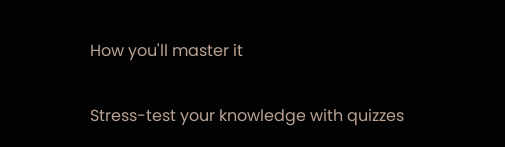How you'll master it

Stress-test your knowledge with quizzes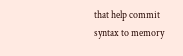that help commit syntax to memory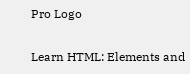Pro Logo

Learn HTML: Elements and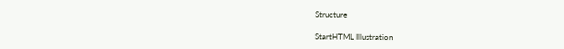Structure

StartHTML Illustration